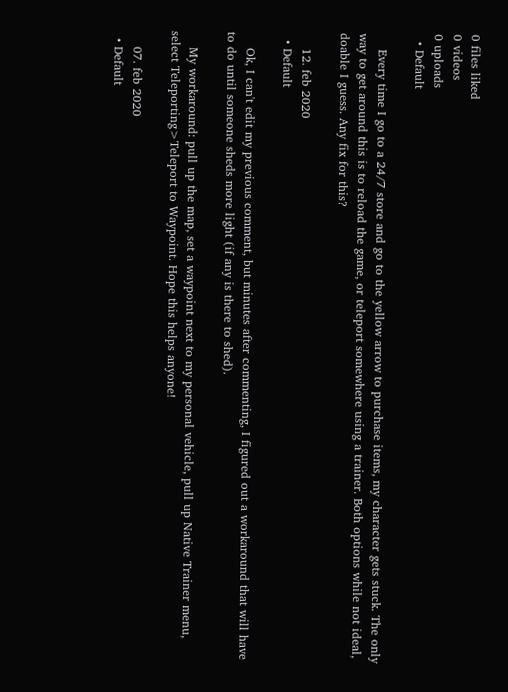0 files liked
0 videos
0 uploads
  • Default

    Every time I go to a 24/7 store and go to the yellow arrow to purchase items, my character gets stuck. The only way to get around this is to reload the game, or teleport somewhere using a trainer. Both options while not ideal, doable I guess. Any fix for this?

    12. feb 2020
  • Default

    Ok, I can't edit my previous comment, but minutes after commenting, I figured out a workaround that will have to do until someone sheds more light (if any is there to shed).

    My workaround: pull up the map, set a waypoint next to my personal vehicle, pull up Native Trainer menu, select Teleporting>Teleport to Waypoint. Hope this helps anyone!

    07. feb 2020
  • Default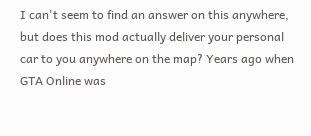I can't seem to find an answer on this anywhere, but does this mod actually deliver your personal car to you anywhere on the map? Years ago when GTA Online was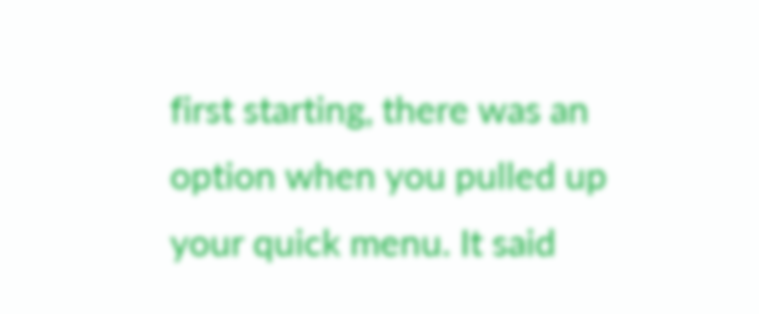first starting, there was an option when you pulled up your quick menu. It said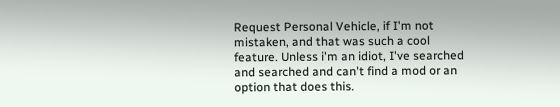Request Personal Vehicle, if I'm not mistaken, and that was such a cool feature. Unless i'm an idiot, I've searched and searched and can't find a mod or an option that does this.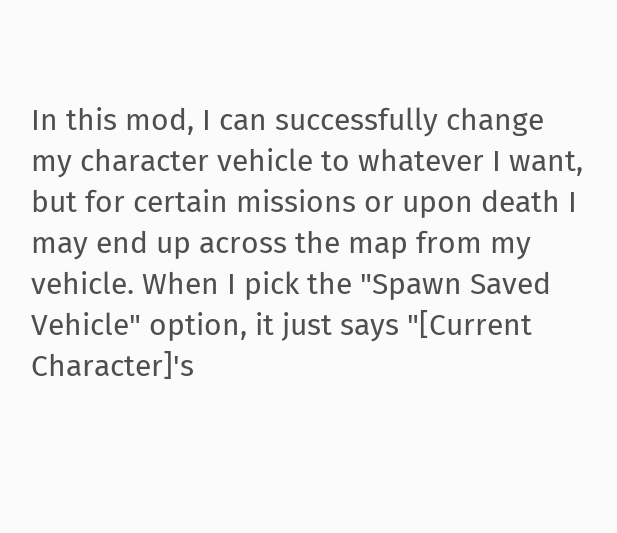In this mod, I can successfully change my character vehicle to whatever I want, but for certain missions or upon death I may end up across the map from my vehicle. When I pick the "Spawn Saved Vehicle" option, it just says "[Current Character]'s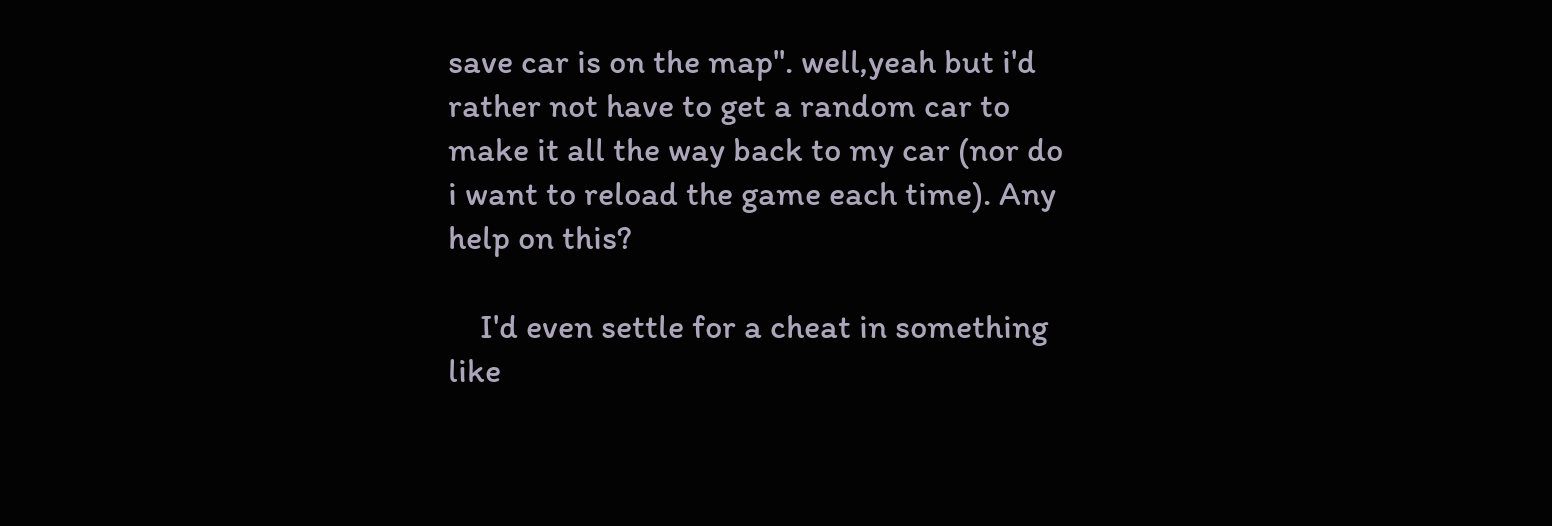save car is on the map". well,yeah but i'd rather not have to get a random car to make it all the way back to my car (nor do i want to reload the game each time). Any help on this?

    I'd even settle for a cheat in something like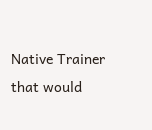Native Trainer that would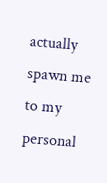actually spawn me to my personal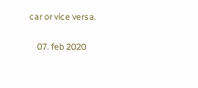car or vice versa.

    07. feb 2020